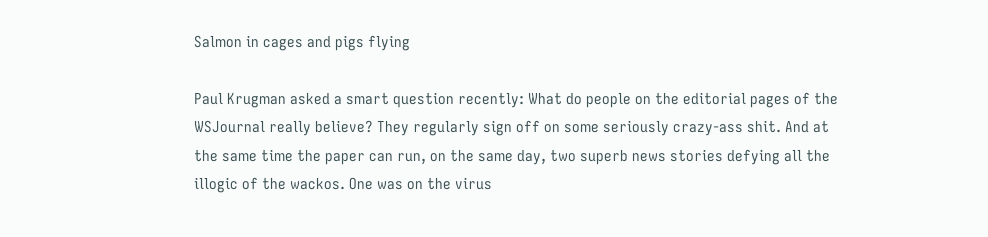Salmon in cages and pigs flying

Paul Krugman asked a smart question recently: What do people on the editorial pages of the WSJournal really believe? They regularly sign off on some seriously crazy-ass shit. And at the same time the paper can run, on the same day, two superb news stories defying all the illogic of the wackos. One was on the virus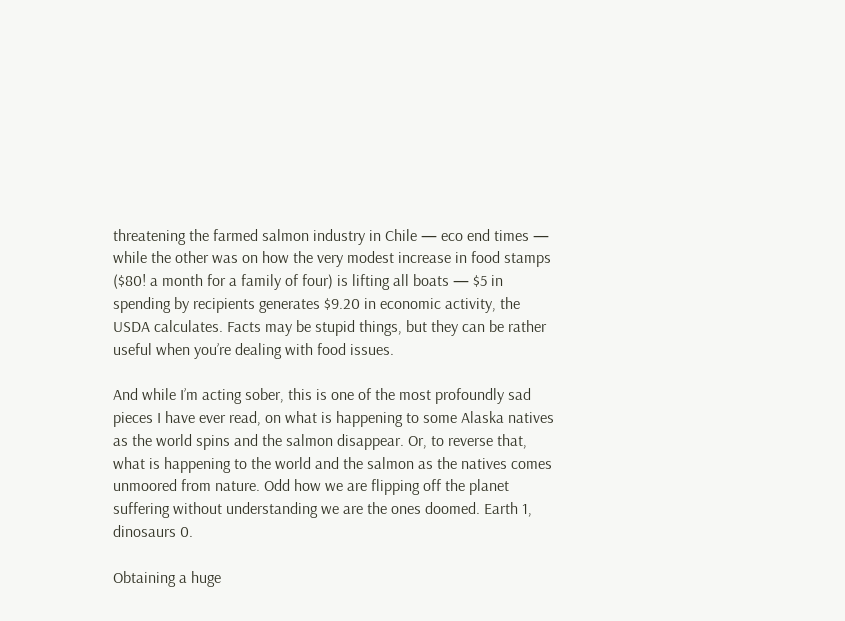threatening the farmed salmon industry in Chile — eco end times — while the other was on how the very modest increase in food stamps ($80! a month for a family of four) is lifting all boats — $5 in spending by recipients generates $9.20 in economic activity, the USDA calculates. Facts may be stupid things, but they can be rather useful when you’re dealing with food issues.

And while I’m acting sober, this is one of the most profoundly sad pieces I have ever read, on what is happening to some Alaska natives as the world spins and the salmon disappear. Or, to reverse that, what is happening to the world and the salmon as the natives comes unmoored from nature. Odd how we are flipping off the planet suffering without understanding we are the ones doomed. Earth 1, dinosaurs 0.

Obtaining a huge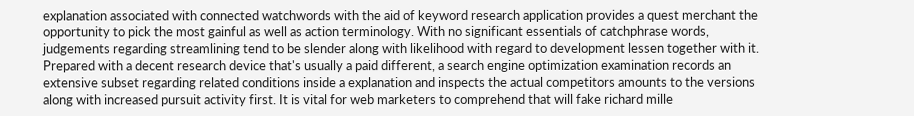explanation associated with connected watchwords with the aid of keyword research application provides a quest merchant the opportunity to pick the most gainful as well as action terminology. With no significant essentials of catchphrase words, judgements regarding streamlining tend to be slender along with likelihood with regard to development lessen together with it. Prepared with a decent research device that's usually a paid different, a search engine optimization examination records an extensive subset regarding related conditions inside a explanation and inspects the actual competitors amounts to the versions along with increased pursuit activity first. It is vital for web marketers to comprehend that will fake richard mille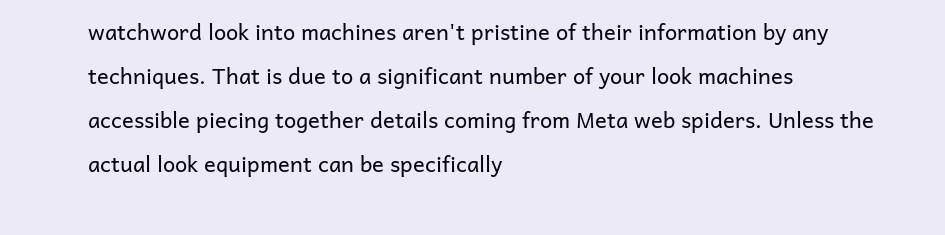watchword look into machines aren't pristine of their information by any techniques. That is due to a significant number of your look machines accessible piecing together details coming from Meta web spiders. Unless the actual look equipment can be specifically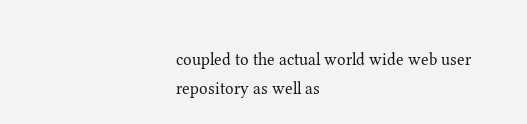coupled to the actual world wide web user repository as well as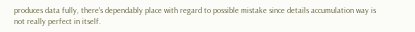produces data fully, there's dependably place with regard to possible mistake since details accumulation way is not really perfect in itself.